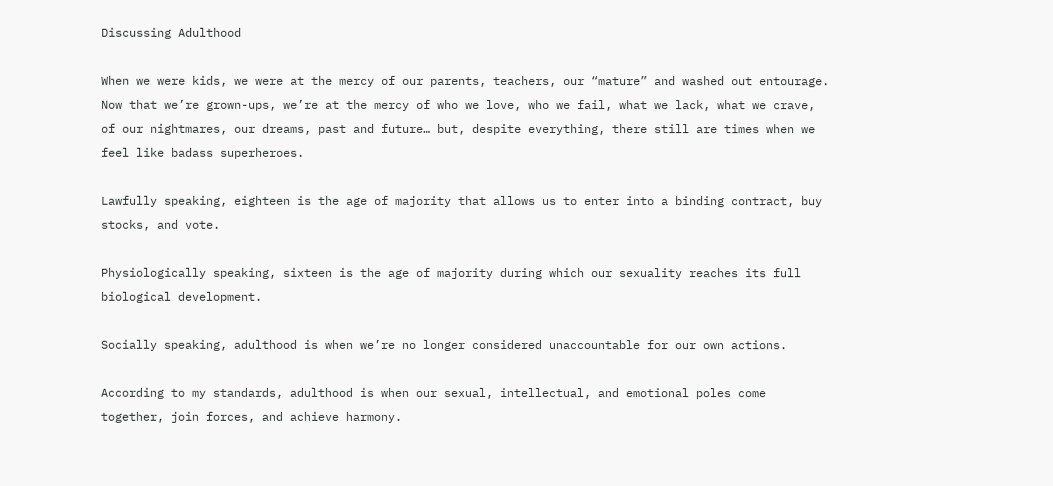Discussing Adulthood

When we were kids, we were at the mercy of our parents, teachers, our “mature” and washed out entourage. Now that we’re grown-ups, we’re at the mercy of who we love, who we fail, what we lack, what we crave, of our nightmares, our dreams, past and future… but, despite everything, there still are times when we feel like badass superheroes.

Lawfully speaking, eighteen is the age of majority that allows us to enter into a binding contract, buy stocks, and vote.

Physiologically speaking, sixteen is the age of majority during which our sexuality reaches its full biological development.

Socially speaking, adulthood is when we’re no longer considered unaccountable for our own actions.

According to my standards, adulthood is when our sexual, intellectual, and emotional poles come together, join forces, and achieve harmony.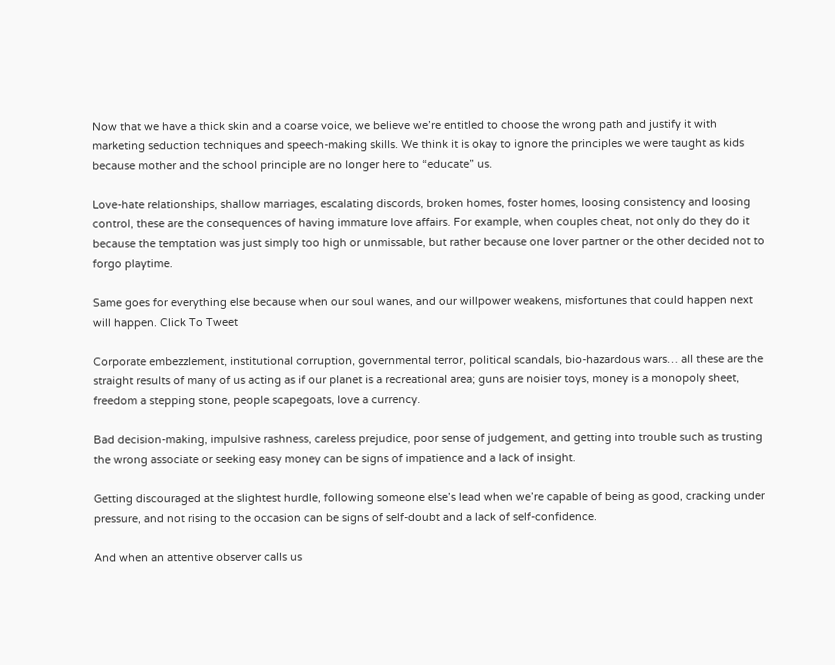Now that we have a thick skin and a coarse voice, we believe we’re entitled to choose the wrong path and justify it with marketing seduction techniques and speech-making skills. We think it is okay to ignore the principles we were taught as kids because mother and the school principle are no longer here to “educate” us.

Love-hate relationships, shallow marriages, escalating discords, broken homes, foster homes, loosing consistency and loosing control, these are the consequences of having immature love affairs. For example, when couples cheat, not only do they do it because the temptation was just simply too high or unmissable, but rather because one lover partner or the other decided not to forgo playtime.

Same goes for everything else because when our soul wanes, and our willpower weakens, misfortunes that could happen next will happen. Click To Tweet

Corporate embezzlement, institutional corruption, governmental terror, political scandals, bio-hazardous wars… all these are the straight results of many of us acting as if our planet is a recreational area; guns are noisier toys, money is a monopoly sheet, freedom a stepping stone, people scapegoats, love a currency.

Bad decision-making, impulsive rashness, careless prejudice, poor sense of judgement, and getting into trouble such as trusting the wrong associate or seeking easy money can be signs of impatience and a lack of insight.

Getting discouraged at the slightest hurdle, following someone else’s lead when we’re capable of being as good, cracking under pressure, and not rising to the occasion can be signs of self-doubt and a lack of self-confidence.

And when an attentive observer calls us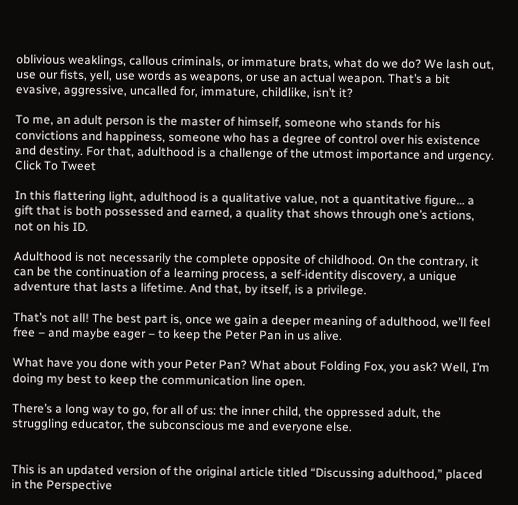oblivious weaklings, callous criminals, or immature brats, what do we do? We lash out, use our fists, yell, use words as weapons, or use an actual weapon. That’s a bit evasive, aggressive, uncalled for, immature, childlike, isn’t it?

To me, an adult person is the master of himself, someone who stands for his convictions and happiness, someone who has a degree of control over his existence and destiny. For that, adulthood is a challenge of the utmost importance and urgency. Click To Tweet

In this flattering light, adulthood is a qualitative value, not a quantitative figure… a gift that is both possessed and earned, a quality that shows through one’s actions, not on his ID.

Adulthood is not necessarily the complete opposite of childhood. On the contrary, it can be the continuation of a learning process, a self-identity discovery, a unique adventure that lasts a lifetime. And that, by itself, is a privilege.

That’s not all! The best part is, once we gain a deeper meaning of adulthood, we’ll feel free – and maybe eager – to keep the Peter Pan in us alive.

What have you done with your Peter Pan? What about Folding Fox, you ask? Well, I’m doing my best to keep the communication line open.

There’s a long way to go, for all of us: the inner child, the oppressed adult, the struggling educator, the subconscious me and everyone else.


This is an updated version of the original article titled “Discussing adulthood,” placed in the Perspective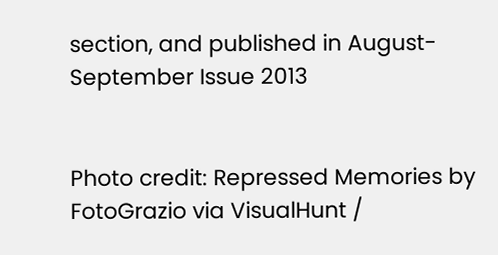section, and published in August-September Issue 2013


Photo credit: Repressed Memories by FotoGrazio via VisualHunt /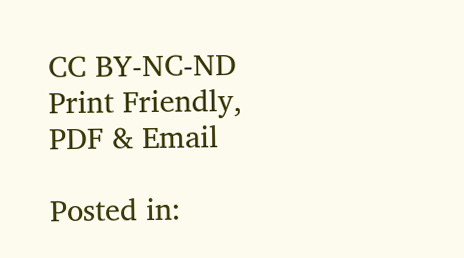CC BY-NC-ND
Print Friendly, PDF & Email

Posted in: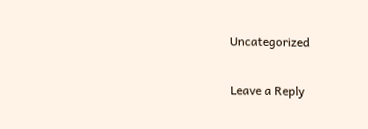Uncategorized

Leave a Reply